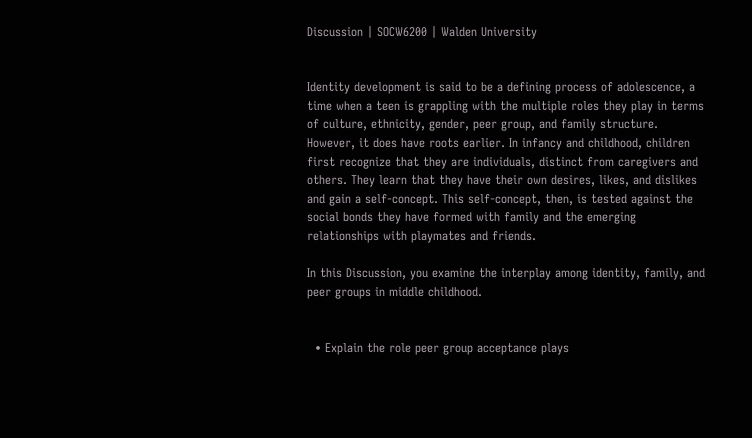Discussion | SOCW6200 | Walden University


Identity development is said to be a defining process of adolescence, a time when a teen is grappling with the multiple roles they play in terms of culture, ethnicity, gender, peer group, and family structure. However, it does have roots earlier. In infancy and childhood, children first recognize that they are individuals, distinct from caregivers and others. They learn that they have their own desires, likes, and dislikes and gain a self-concept. This self-concept, then, is tested against the social bonds they have formed with family and the emerging relationships with playmates and friends.

In this Discussion, you examine the interplay among identity, family, and peer groups in middle childhood.


  • Explain the role peer group acceptance plays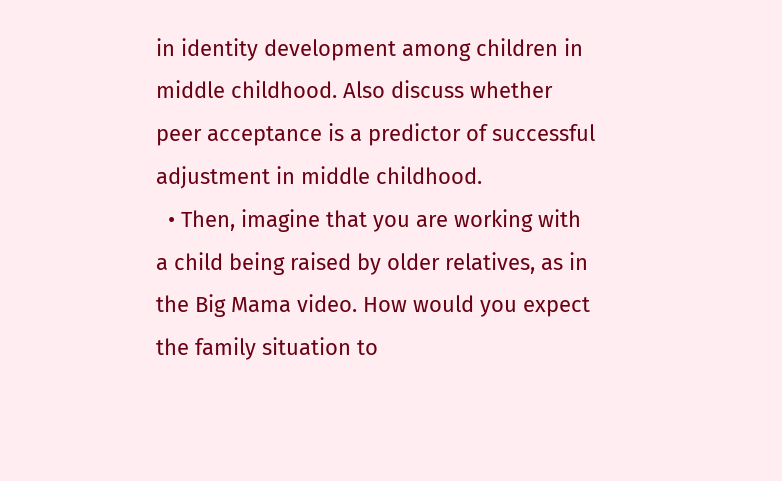in identity development among children in middle childhood. Also discuss whether peer acceptance is a predictor of successful adjustment in middle childhood.
  • Then, imagine that you are working with a child being raised by older relatives, as in the Big Mama video. How would you expect the family situation to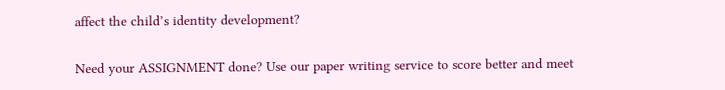affect the child’s identity development?

Need your ASSIGNMENT done? Use our paper writing service to score better and meet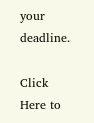your deadline.

Click Here to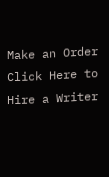Make an Order Click Here to Hire a Writer